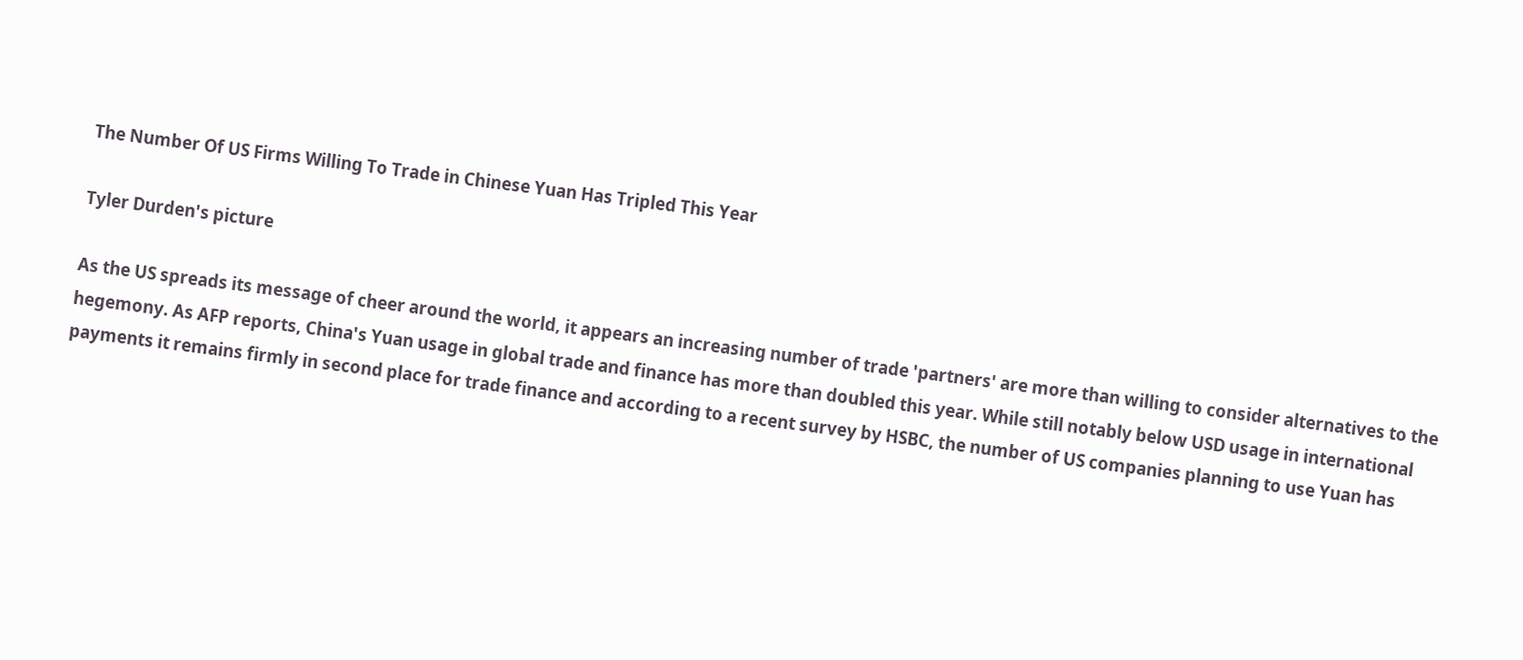The Number Of US Firms Willing To Trade in Chinese Yuan Has Tripled This Year

Tyler Durden's picture

As the US spreads its message of cheer around the world, it appears an increasing number of trade 'partners' are more than willing to consider alternatives to the hegemony. As AFP reports, China's Yuan usage in global trade and finance has more than doubled this year. While still notably below USD usage in international payments it remains firmly in second place for trade finance and according to a recent survey by HSBC, the number of US companies planning to use Yuan has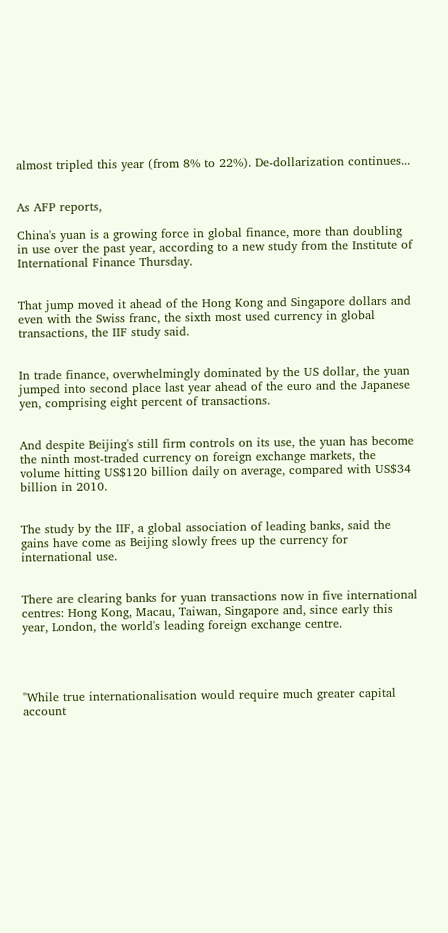almost tripled this year (from 8% to 22%). De-dollarization continues...


As AFP reports,

China's yuan is a growing force in global finance, more than doubling in use over the past year, according to a new study from the Institute of International Finance Thursday.


That jump moved it ahead of the Hong Kong and Singapore dollars and even with the Swiss franc, the sixth most used currency in global transactions, the IIF study said.


In trade finance, overwhelmingly dominated by the US dollar, the yuan jumped into second place last year ahead of the euro and the Japanese yen, comprising eight percent of transactions.


And despite Beijing's still firm controls on its use, the yuan has become the ninth most-traded currency on foreign exchange markets, the volume hitting US$120 billion daily on average, compared with US$34 billion in 2010.


The study by the IIF, a global association of leading banks, said the gains have come as Beijing slowly frees up the currency for international use.


There are clearing banks for yuan transactions now in five international centres: Hong Kong, Macau, Taiwan, Singapore and, since early this year, London, the world's leading foreign exchange centre.




"While true internationalisation would require much greater capital account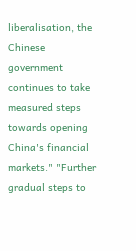liberalisation, the Chinese government continues to take measured steps towards opening China's financial markets." "Further gradual steps to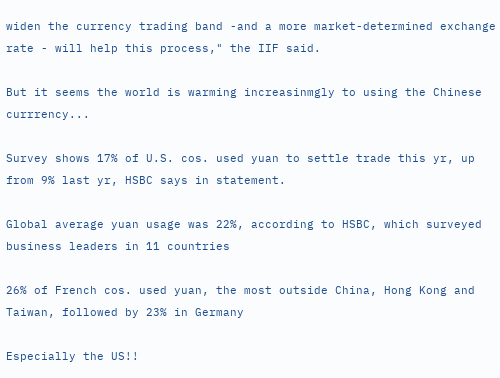widen the currency trading band -and a more market-determined exchange rate - will help this process," the IIF said.

But it seems the world is warming increasinmgly to using the Chinese currrency...

Survey shows 17% of U.S. cos. used yuan to settle trade this yr, up from 9% last yr, HSBC says in statement.

Global average yuan usage was 22%, according to HSBC, which surveyed business leaders in 11 countries

26% of French cos. used yuan, the most outside China, Hong Kong and Taiwan, followed by 23% in Germany

Especially the US!!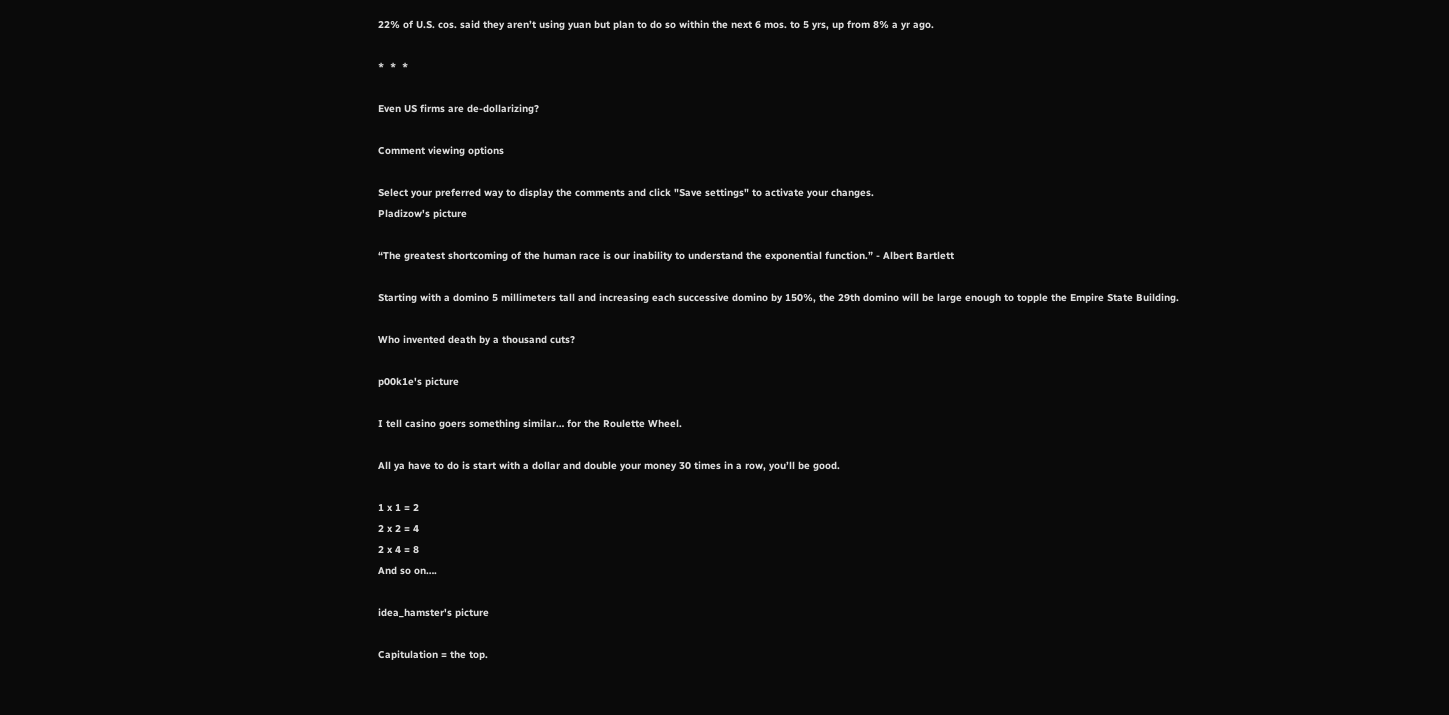22% of U.S. cos. said they aren’t using yuan but plan to do so within the next 6 mos. to 5 yrs, up from 8% a yr ago.

*  *  *

Even US firms are de-dollarizing?

Comment viewing options

Select your preferred way to display the comments and click "Save settings" to activate your changes.
Pladizow's picture

“The greatest shortcoming of the human race is our inability to understand the exponential function.” - Albert Bartlett

Starting with a domino 5 millimeters tall and increasing each successive domino by 150%, the 29th domino will be large enough to topple the Empire State Building.

Who invented death by a thousand cuts?

p00k1e's picture

I tell casino goers something similar… for the Roulette Wheel.

All ya have to do is start with a dollar and double your money 30 times in a row, you’ll be good.

1 x 1 = 2
2 x 2 = 4
2 x 4 = 8
And so on….

idea_hamster's picture

Capitulation = the top.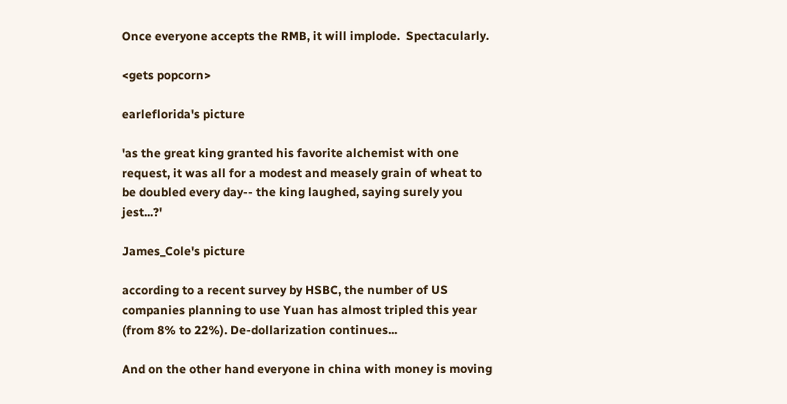Once everyone accepts the RMB, it will implode.  Spectacularly.

<gets popcorn>

earleflorida's picture

'as the great king granted his favorite alchemist with one request, it was all for a modest and measely grain of wheat to be doubled every day-- the king laughed, saying surely you jest...?'

James_Cole's picture

according to a recent survey by HSBC, the number of US companies planning to use Yuan has almost tripled this year (from 8% to 22%). De-dollarization continues...

And on the other hand everyone in china with money is moving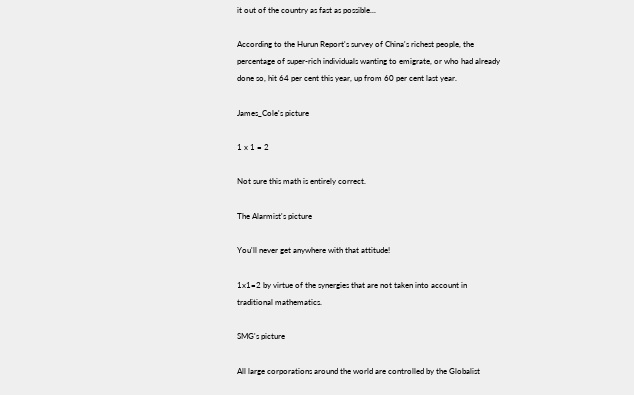it out of the country as fast as possible...

According to the Hurun Report's survey of China's richest people, the percentage of super-rich individuals wanting to emigrate, or who had already done so, hit 64 per cent this year, up from 60 per cent last year.

James_Cole's picture

1 x 1 = 2

Not sure this math is entirely correct.

The Alarmist's picture

You'll never get anywhere with that attitude!

1x1=2 by virtue of the synergies that are not taken into account in traditional mathematics.

SMG's picture

All large corporations around the world are controlled by the Globalist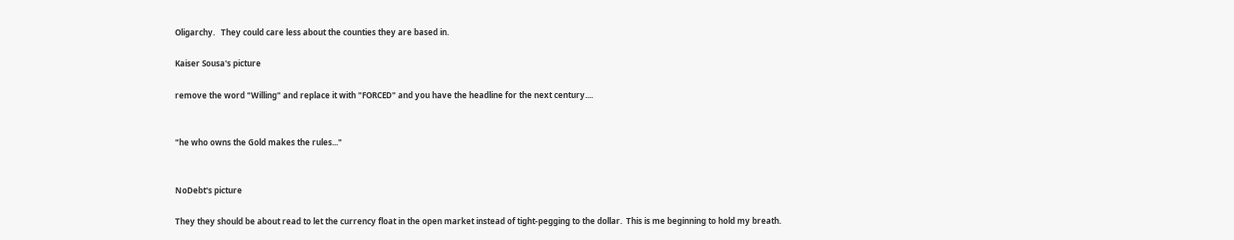Oligarchy.   They could care less about the counties they are based in.

Kaiser Sousa's picture

remove the word "Willing" and replace it with "FORCED" and you have the headline for the next century....


"he who owns the Gold makes the rules..."


NoDebt's picture

They they should be about read to let the currency float in the open market instead of tight-pegging to the dollar.  This is me beginning to hold my breath.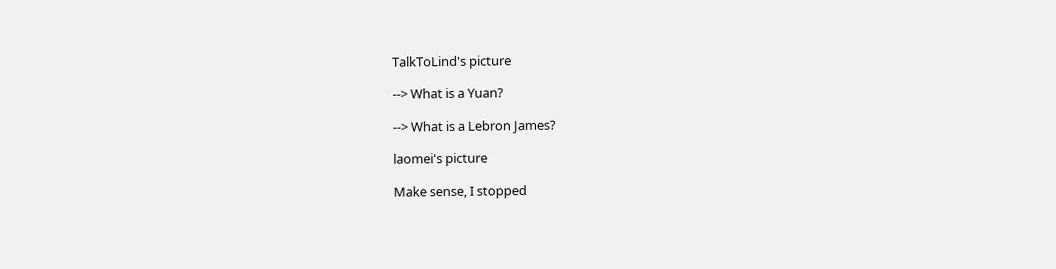TalkToLind's picture

--> What is a Yuan?

--> What is a Lebron James?

laomei's picture

Make sense, I stopped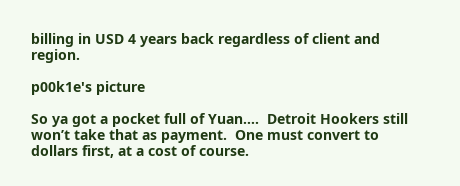billing in USD 4 years back regardless of client and region.

p00k1e's picture

So ya got a pocket full of Yuan….  Detroit Hookers still won’t take that as payment.  One must convert to dollars first, at a cost of course.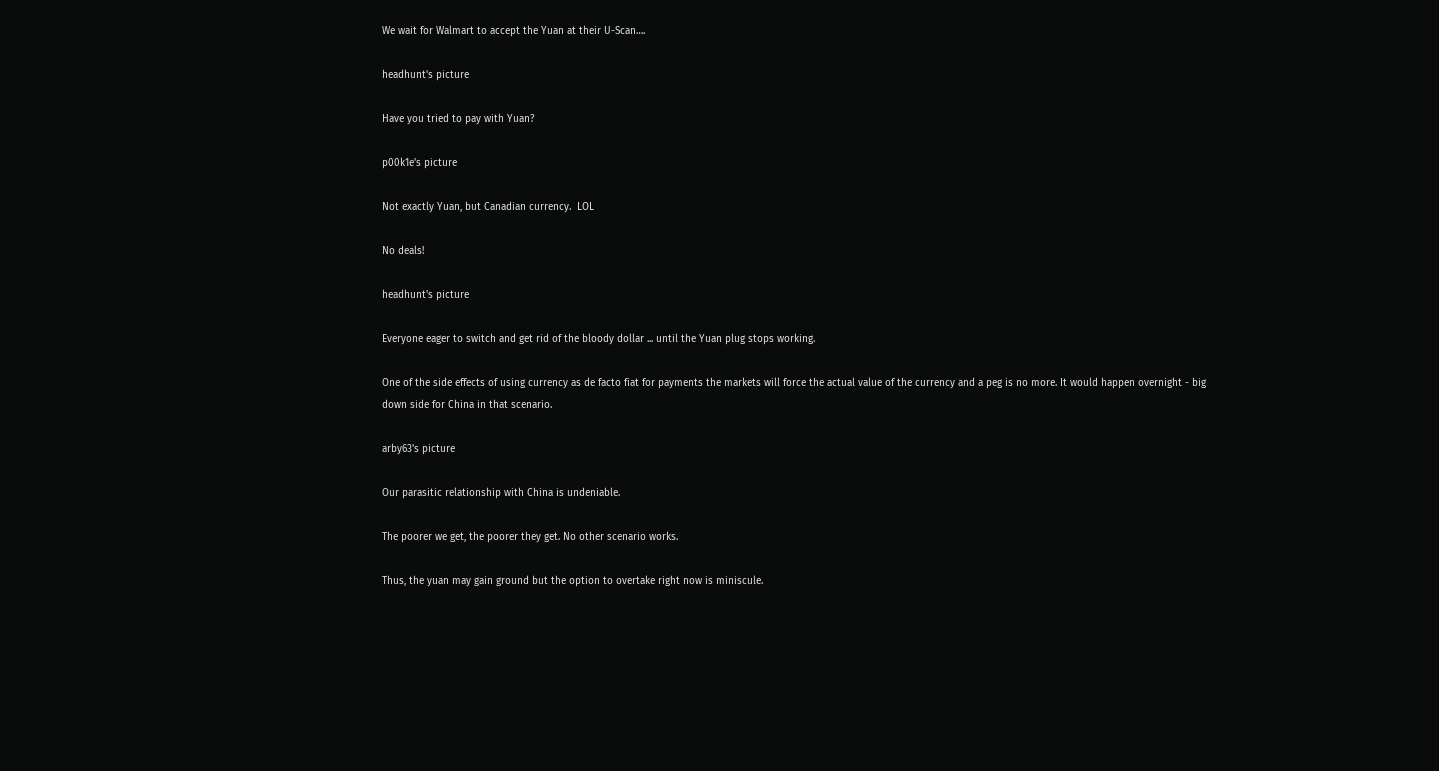We wait for Walmart to accept the Yuan at their U-Scan….

headhunt's picture

Have you tried to pay with Yuan?

p00k1e's picture

Not exactly Yuan, but Canadian currency.  LOL

No deals!

headhunt's picture

Everyone eager to switch and get rid of the bloody dollar ... until the Yuan plug stops working.

One of the side effects of using currency as de facto fiat for payments the markets will force the actual value of the currency and a peg is no more. It would happen overnight - big down side for China in that scenario.

arby63's picture

Our parasitic relationship with China is undeniable.

The poorer we get, the poorer they get. No other scenario works.

Thus, the yuan may gain ground but the option to overtake right now is miniscule.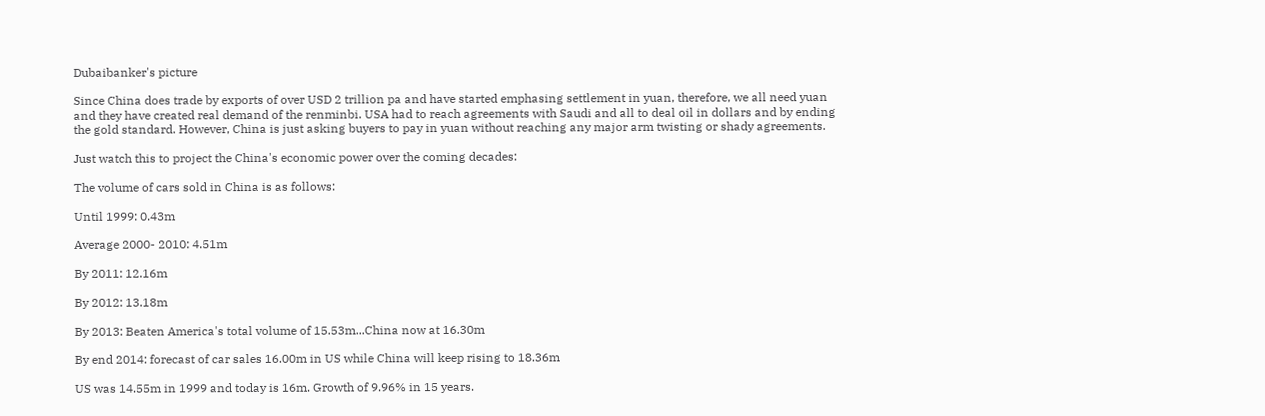Dubaibanker's picture

Since China does trade by exports of over USD 2 trillion pa and have started emphasing settlement in yuan, therefore, we all need yuan and they have created real demand of the renminbi. USA had to reach agreements with Saudi and all to deal oil in dollars and by ending the gold standard. However, China is just asking buyers to pay in yuan without reaching any major arm twisting or shady agreements.

Just watch this to project the China's economic power over the coming decades:

The volume of cars sold in China is as follows:

Until 1999: 0.43m

Average 2000- 2010: 4.51m

By 2011: 12.16m

By 2012: 13.18m

By 2013: Beaten America's total volume of 15.53m...China now at 16.30m

By end 2014: forecast of car sales 16.00m in US while China will keep rising to 18.36m

US was 14.55m in 1999 and today is 16m. Growth of 9.96% in 15 years.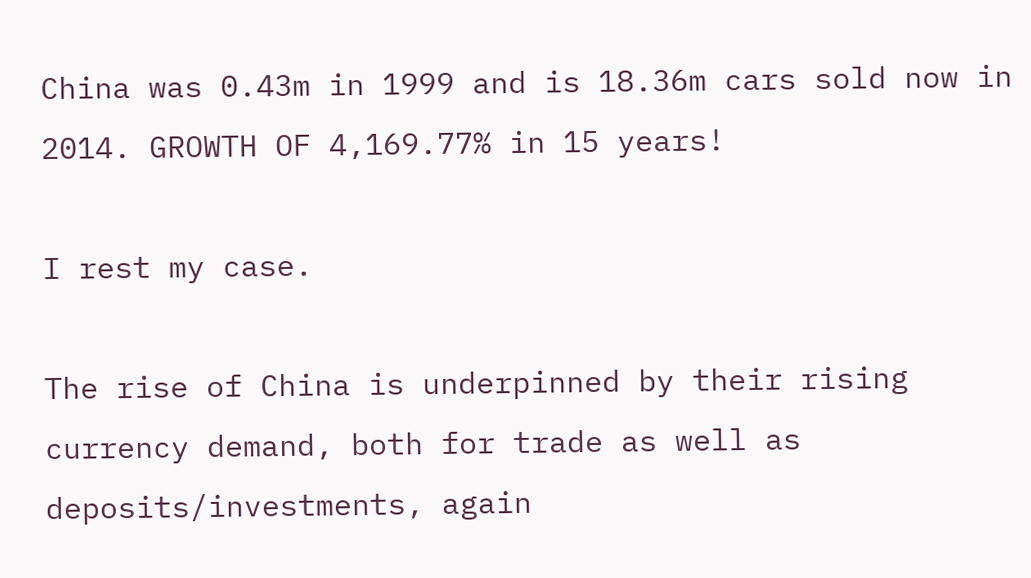China was 0.43m in 1999 and is 18.36m cars sold now in 2014. GROWTH OF 4,169.77% in 15 years!

I rest my case.

The rise of China is underpinned by their rising currency demand, both for trade as well as deposits/investments, again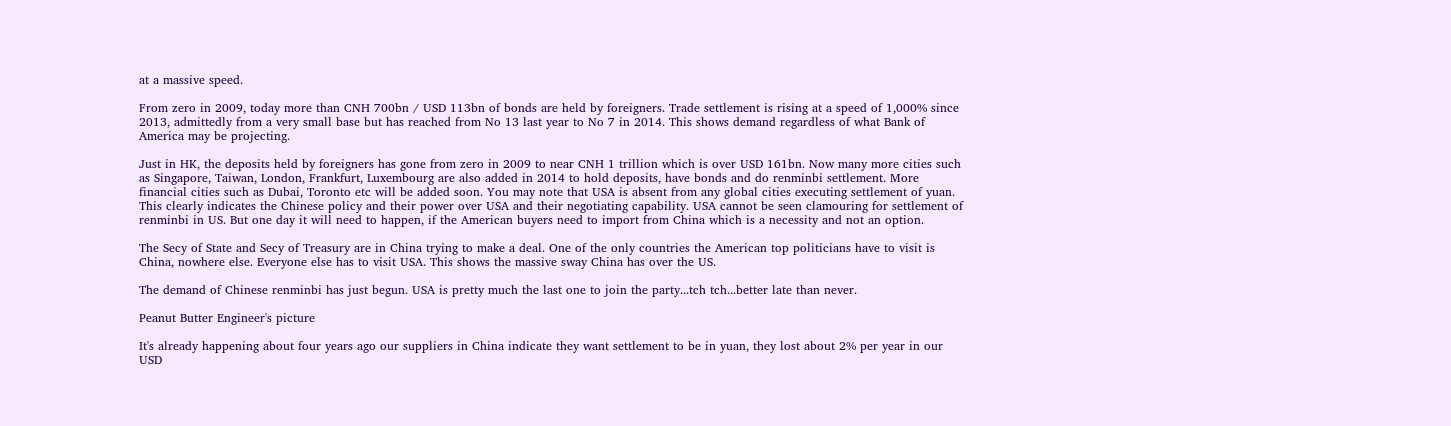at a massive speed.

From zero in 2009, today more than CNH 700bn / USD 113bn of bonds are held by foreigners. Trade settlement is rising at a speed of 1,000% since 2013, admittedly from a very small base but has reached from No 13 last year to No 7 in 2014. This shows demand regardless of what Bank of America may be projecting.

Just in HK, the deposits held by foreigners has gone from zero in 2009 to near CNH 1 trillion which is over USD 161bn. Now many more cities such as Singapore, Taiwan, London, Frankfurt, Luxembourg are also added in 2014 to hold deposits, have bonds and do renminbi settlement. More financial cities such as Dubai, Toronto etc will be added soon. You may note that USA is absent from any global cities executing settlement of yuan. This clearly indicates the Chinese policy and their power over USA and their negotiating capability. USA cannot be seen clamouring for settlement of renminbi in US. But one day it will need to happen, if the American buyers need to import from China which is a necessity and not an option.

The Secy of State and Secy of Treasury are in China trying to make a deal. One of the only countries the American top politicians have to visit is China, nowhere else. Everyone else has to visit USA. This shows the massive sway China has over the US.

The demand of Chinese renminbi has just begun. USA is pretty much the last one to join the party...tch tch...better late than never.

Peanut Butter Engineer's picture

It's already happening about four years ago our suppliers in China indicate they want settlement to be in yuan, they lost about 2% per year in our USD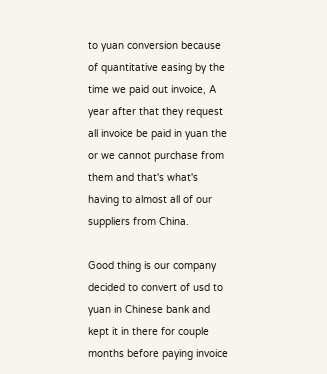to yuan conversion because of quantitative easing by the time we paid out invoice, A year after that they request all invoice be paid in yuan the or we cannot purchase from them and that's what's having to almost all of our suppliers from China.

Good thing is our company decided to convert of usd to yuan in Chinese bank and kept it in there for couple months before paying invoice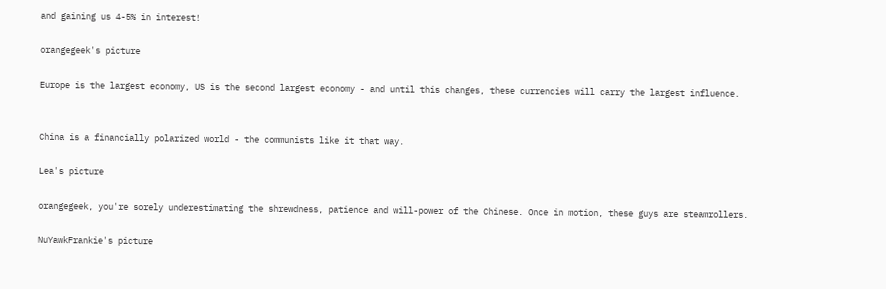and gaining us 4-5% in interest!

orangegeek's picture

Europe is the largest economy, US is the second largest economy - and until this changes, these currencies will carry the largest influence.


China is a financially polarized world - the communists like it that way.

Lea's picture

orangegeek, you're sorely underestimating the shrewdness, patience and will-power of the Chinese. Once in motion, these guys are steamrollers.

NuYawkFrankie's picture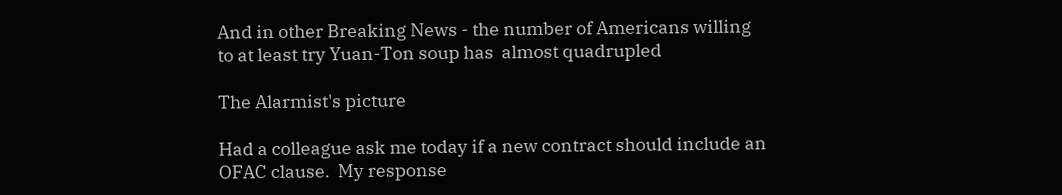And in other Breaking News - the number of Americans willing to at least try Yuan-Ton soup has  almost quadrupled

The Alarmist's picture

Had a colleague ask me today if a new contract should include an OFAC clause.  My response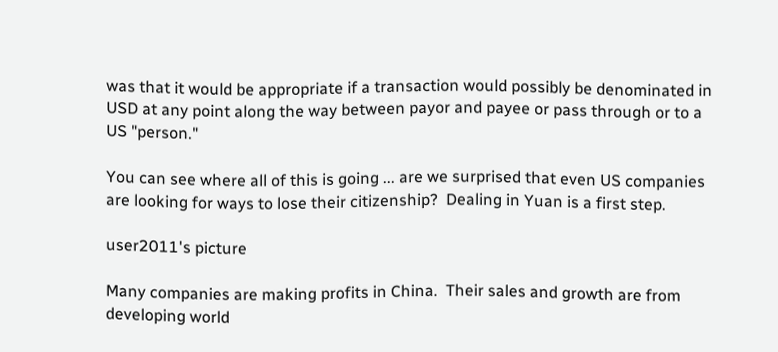was that it would be appropriate if a transaction would possibly be denominated in USD at any point along the way between payor and payee or pass through or to a US "person."

You can see where all of this is going ... are we surprised that even US companies are looking for ways to lose their citizenship?  Dealing in Yuan is a first step.

user2011's picture

Many companies are making profits in China.  Their sales and growth are from developing world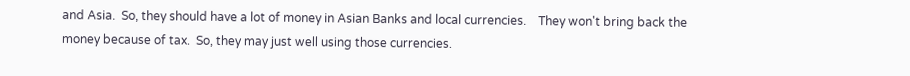and Asia.  So, they should have a lot of money in Asian Banks and local currencies.    They won't bring back the money because of tax.  So, they may just well using those currencies.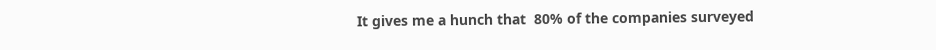It gives me a hunch that  80% of the companies surveyed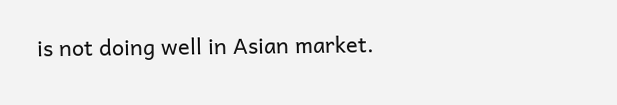is not doing well in Asian market.